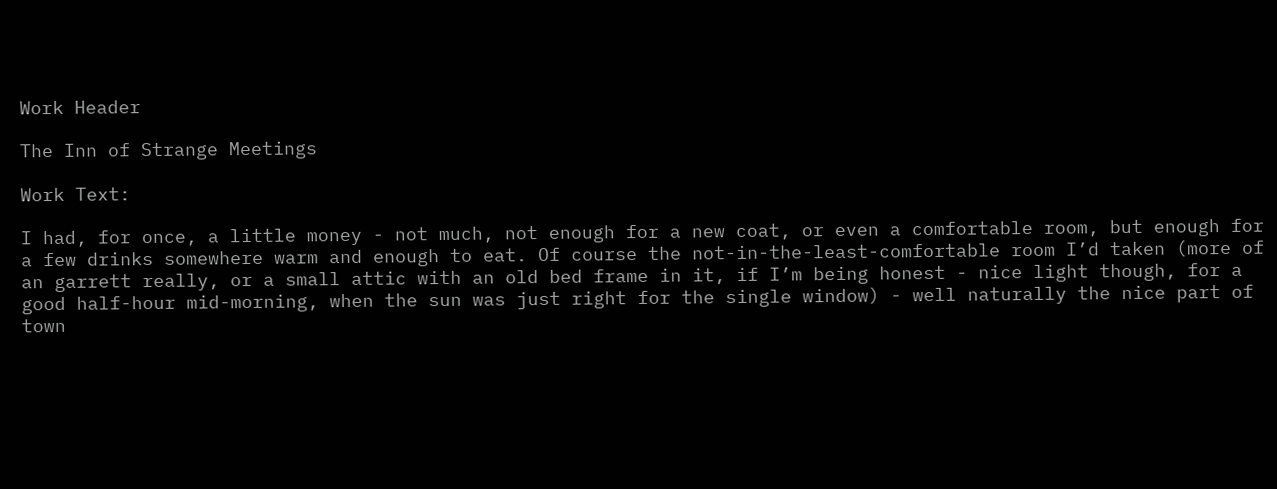Work Header

The Inn of Strange Meetings

Work Text:

I had, for once, a little money - not much, not enough for a new coat, or even a comfortable room, but enough for a few drinks somewhere warm and enough to eat. Of course the not-in-the-least-comfortable room I’d taken (more of an garrett really, or a small attic with an old bed frame in it, if I’m being honest - nice light though, for a good half-hour mid-morning, when the sun was just right for the single window) - well naturally the nice part of town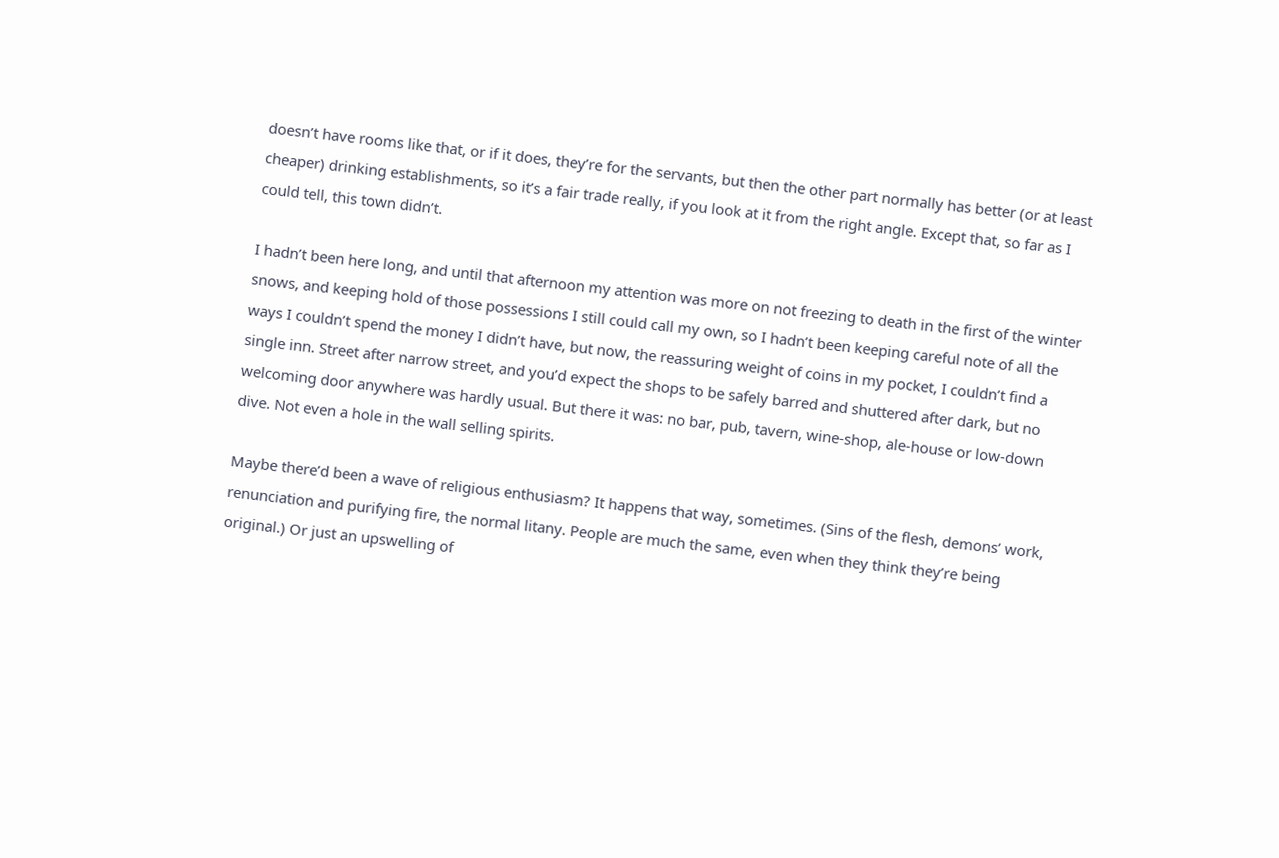doesn’t have rooms like that, or if it does, they’re for the servants, but then the other part normally has better (or at least cheaper) drinking establishments, so it’s a fair trade really, if you look at it from the right angle. Except that, so far as I could tell, this town didn’t.

I hadn’t been here long, and until that afternoon my attention was more on not freezing to death in the first of the winter snows, and keeping hold of those possessions I still could call my own, so I hadn’t been keeping careful note of all the ways I couldn’t spend the money I didn’t have, but now, the reassuring weight of coins in my pocket, I couldn’t find a single inn. Street after narrow street, and you’d expect the shops to be safely barred and shuttered after dark, but no welcoming door anywhere was hardly usual. But there it was: no bar, pub, tavern, wine-shop, ale-house or low-down dive. Not even a hole in the wall selling spirits.

Maybe there’d been a wave of religious enthusiasm? It happens that way, sometimes. (Sins of the flesh, demons’ work, renunciation and purifying fire, the normal litany. People are much the same, even when they think they’re being original.) Or just an upswelling of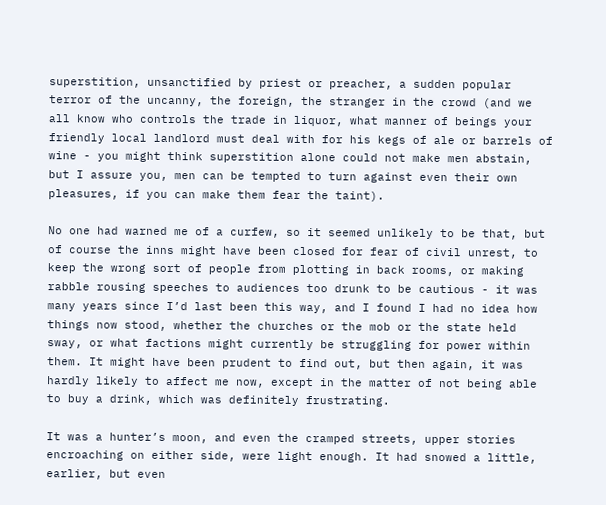superstition, unsanctified by priest or preacher, a sudden popular terror of the uncanny, the foreign, the stranger in the crowd (and we all know who controls the trade in liquor, what manner of beings your friendly local landlord must deal with for his kegs of ale or barrels of wine - you might think superstition alone could not make men abstain, but I assure you, men can be tempted to turn against even their own pleasures, if you can make them fear the taint).

No one had warned me of a curfew, so it seemed unlikely to be that, but of course the inns might have been closed for fear of civil unrest, to keep the wrong sort of people from plotting in back rooms, or making rabble rousing speeches to audiences too drunk to be cautious - it was many years since I’d last been this way, and I found I had no idea how things now stood, whether the churches or the mob or the state held sway, or what factions might currently be struggling for power within them. It might have been prudent to find out, but then again, it was hardly likely to affect me now, except in the matter of not being able to buy a drink, which was definitely frustrating.

It was a hunter’s moon, and even the cramped streets, upper stories encroaching on either side, were light enough. It had snowed a little, earlier, but even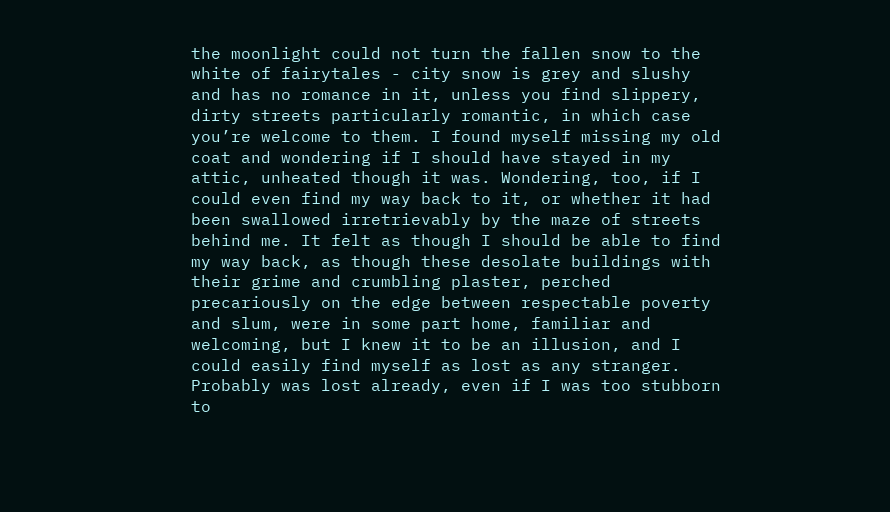the moonlight could not turn the fallen snow to the white of fairytales - city snow is grey and slushy and has no romance in it, unless you find slippery, dirty streets particularly romantic, in which case you’re welcome to them. I found myself missing my old coat and wondering if I should have stayed in my attic, unheated though it was. Wondering, too, if I could even find my way back to it, or whether it had been swallowed irretrievably by the maze of streets behind me. It felt as though I should be able to find my way back, as though these desolate buildings with their grime and crumbling plaster, perched precariously on the edge between respectable poverty and slum, were in some part home, familiar and welcoming, but I knew it to be an illusion, and I could easily find myself as lost as any stranger. Probably was lost already, even if I was too stubborn to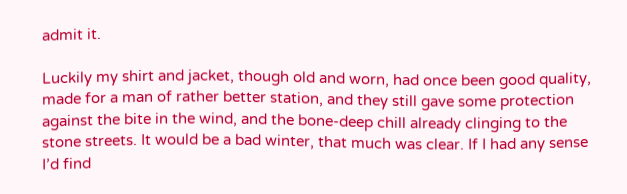admit it.

Luckily my shirt and jacket, though old and worn, had once been good quality, made for a man of rather better station, and they still gave some protection against the bite in the wind, and the bone-deep chill already clinging to the stone streets. It would be a bad winter, that much was clear. If I had any sense I’d find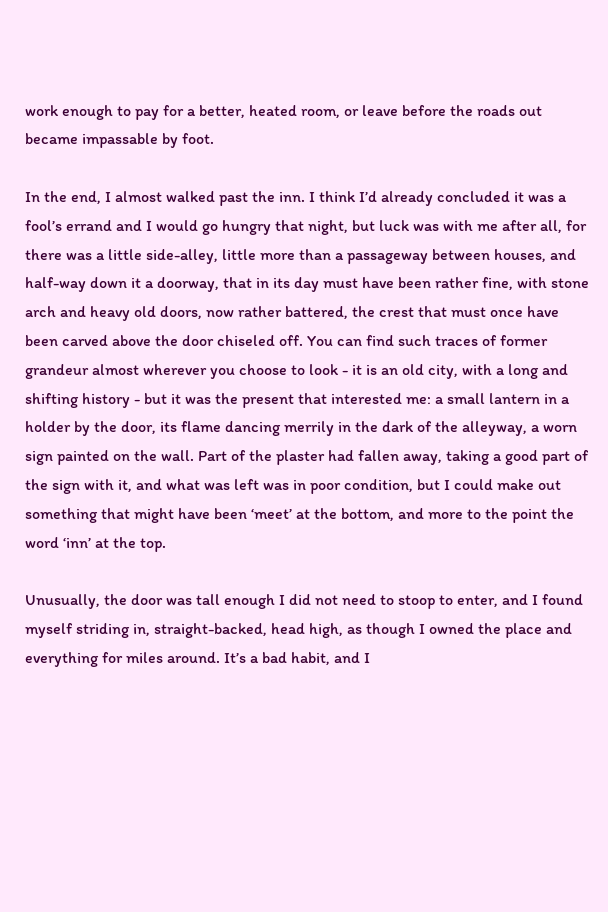work enough to pay for a better, heated room, or leave before the roads out became impassable by foot.

In the end, I almost walked past the inn. I think I’d already concluded it was a fool’s errand and I would go hungry that night, but luck was with me after all, for there was a little side-alley, little more than a passageway between houses, and half-way down it a doorway, that in its day must have been rather fine, with stone arch and heavy old doors, now rather battered, the crest that must once have been carved above the door chiseled off. You can find such traces of former grandeur almost wherever you choose to look - it is an old city, with a long and shifting history - but it was the present that interested me: a small lantern in a holder by the door, its flame dancing merrily in the dark of the alleyway, a worn sign painted on the wall. Part of the plaster had fallen away, taking a good part of the sign with it, and what was left was in poor condition, but I could make out something that might have been ‘meet’ at the bottom, and more to the point the word ‘inn’ at the top.

Unusually, the door was tall enough I did not need to stoop to enter, and I found myself striding in, straight-backed, head high, as though I owned the place and everything for miles around. It’s a bad habit, and I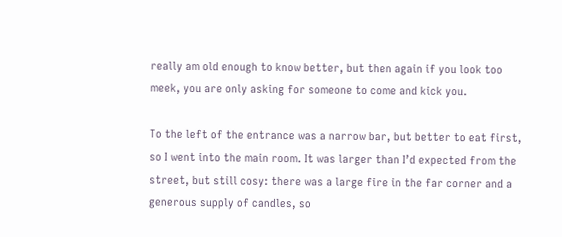really am old enough to know better, but then again if you look too meek, you are only asking for someone to come and kick you.

To the left of the entrance was a narrow bar, but better to eat first, so I went into the main room. It was larger than I’d expected from the street, but still cosy: there was a large fire in the far corner and a generous supply of candles, so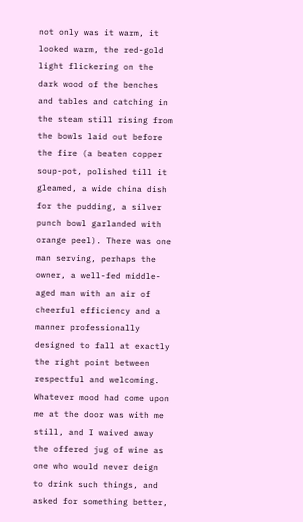not only was it warm, it looked warm, the red-gold light flickering on the dark wood of the benches and tables and catching in the steam still rising from the bowls laid out before the fire (a beaten copper soup-pot, polished till it gleamed, a wide china dish for the pudding, a silver punch bowl garlanded with orange peel). There was one man serving, perhaps the owner, a well-fed middle-aged man with an air of cheerful efficiency and a manner professionally designed to fall at exactly the right point between respectful and welcoming. Whatever mood had come upon me at the door was with me still, and I waived away the offered jug of wine as one who would never deign to drink such things, and asked for something better,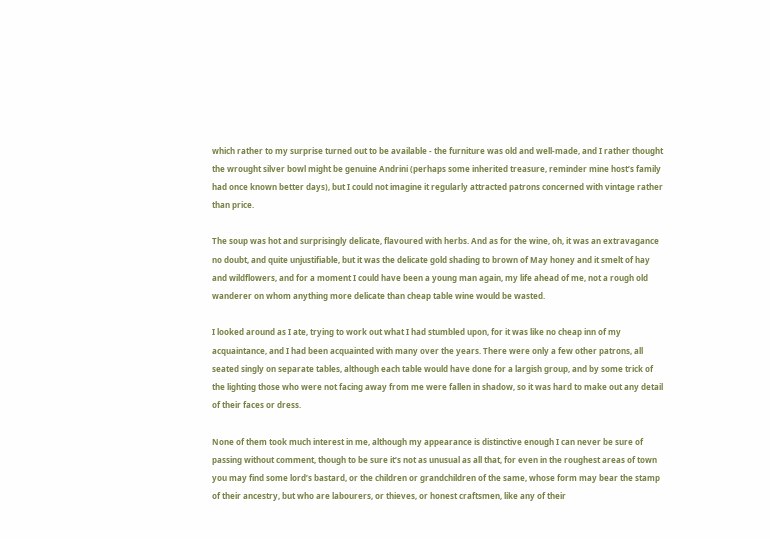which rather to my surprise turned out to be available - the furniture was old and well-made, and I rather thought the wrought silver bowl might be genuine Andrini (perhaps some inherited treasure, reminder mine host’s family had once known better days), but I could not imagine it regularly attracted patrons concerned with vintage rather than price.

The soup was hot and surprisingly delicate, flavoured with herbs. And as for the wine, oh, it was an extravagance no doubt, and quite unjustifiable, but it was the delicate gold shading to brown of May honey and it smelt of hay and wildflowers, and for a moment I could have been a young man again, my life ahead of me, not a rough old wanderer on whom anything more delicate than cheap table wine would be wasted.

I looked around as I ate, trying to work out what I had stumbled upon, for it was like no cheap inn of my acquaintance, and I had been acquainted with many over the years. There were only a few other patrons, all seated singly on separate tables, although each table would have done for a largish group, and by some trick of the lighting those who were not facing away from me were fallen in shadow, so it was hard to make out any detail of their faces or dress.

None of them took much interest in me, although my appearance is distinctive enough I can never be sure of passing without comment, though to be sure it’s not as unusual as all that, for even in the roughest areas of town you may find some lord’s bastard, or the children or grandchildren of the same, whose form may bear the stamp of their ancestry, but who are labourers, or thieves, or honest craftsmen, like any of their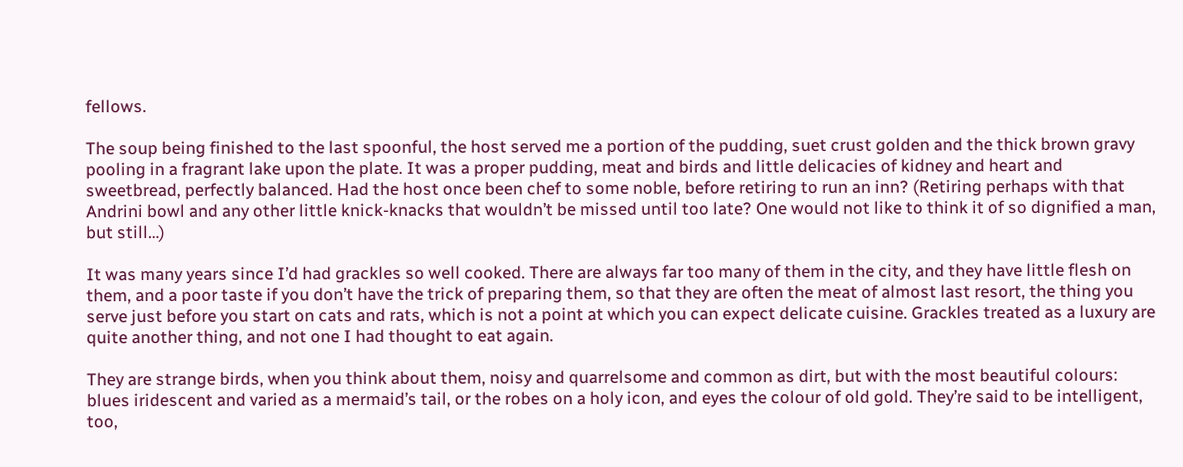fellows.

The soup being finished to the last spoonful, the host served me a portion of the pudding, suet crust golden and the thick brown gravy pooling in a fragrant lake upon the plate. It was a proper pudding, meat and birds and little delicacies of kidney and heart and sweetbread, perfectly balanced. Had the host once been chef to some noble, before retiring to run an inn? (Retiring perhaps with that Andrini bowl and any other little knick-knacks that wouldn’t be missed until too late? One would not like to think it of so dignified a man, but still…)

It was many years since I’d had grackles so well cooked. There are always far too many of them in the city, and they have little flesh on them, and a poor taste if you don’t have the trick of preparing them, so that they are often the meat of almost last resort, the thing you serve just before you start on cats and rats, which is not a point at which you can expect delicate cuisine. Grackles treated as a luxury are quite another thing, and not one I had thought to eat again.

They are strange birds, when you think about them, noisy and quarrelsome and common as dirt, but with the most beautiful colours: blues iridescent and varied as a mermaid’s tail, or the robes on a holy icon, and eyes the colour of old gold. They’re said to be intelligent, too,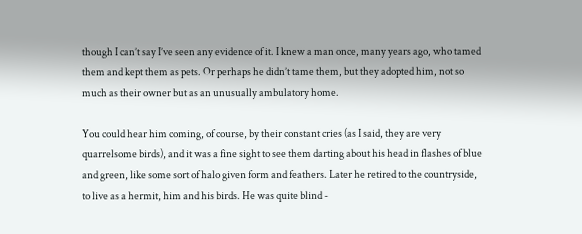though I can’t say I’ve seen any evidence of it. I knew a man once, many years ago, who tamed them and kept them as pets. Or perhaps he didn’t tame them, but they adopted him, not so much as their owner but as an unusually ambulatory home.

You could hear him coming, of course, by their constant cries (as I said, they are very quarrelsome birds), and it was a fine sight to see them darting about his head in flashes of blue and green, like some sort of halo given form and feathers. Later he retired to the countryside, to live as a hermit, him and his birds. He was quite blind -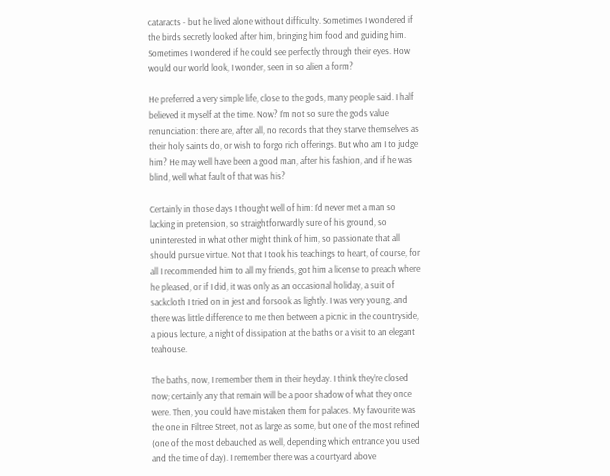cataracts - but he lived alone without difficulty. Sometimes I wondered if the birds secretly looked after him, bringing him food and guiding him. Sometimes I wondered if he could see perfectly through their eyes. How would our world look, I wonder, seen in so alien a form?

He preferred a very simple life, close to the gods, many people said. I half believed it myself at the time. Now? I’m not so sure the gods value renunciation: there are, after all, no records that they starve themselves as their holy saints do, or wish to forgo rich offerings. But who am I to judge him? He may well have been a good man, after his fashion, and if he was blind, well what fault of that was his?

Certainly in those days I thought well of him: I’d never met a man so lacking in pretension, so straightforwardly sure of his ground, so uninterested in what other might think of him, so passionate that all should pursue virtue. Not that I took his teachings to heart, of course, for all I recommended him to all my friends, got him a license to preach where he pleased, or if I did, it was only as an occasional holiday, a suit of sackcloth I tried on in jest and forsook as lightly. I was very young, and there was little difference to me then between a picnic in the countryside, a pious lecture, a night of dissipation at the baths or a visit to an elegant teahouse.

The baths, now, I remember them in their heyday. I think they’re closed now; certainly any that remain will be a poor shadow of what they once were. Then, you could have mistaken them for palaces. My favourite was the one in Filtree Street, not as large as some, but one of the most refined (one of the most debauched as well, depending which entrance you used and the time of day). I remember there was a courtyard above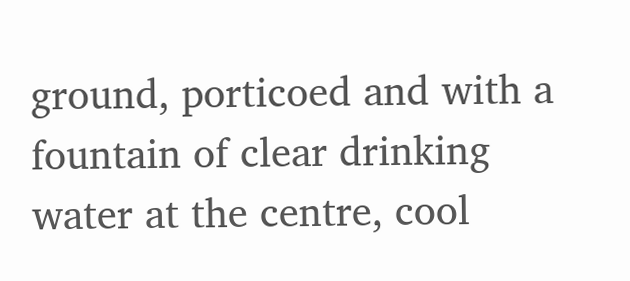ground, porticoed and with a fountain of clear drinking water at the centre, cool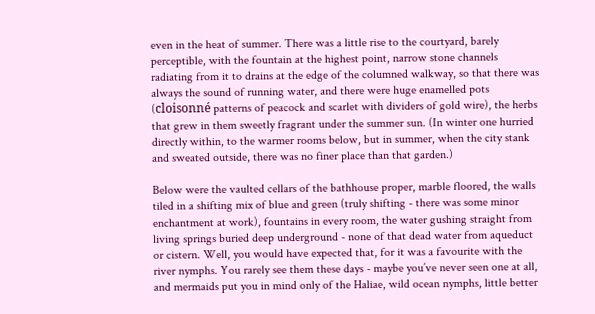even in the heat of summer. There was a little rise to the courtyard, barely perceptible, with the fountain at the highest point, narrow stone channels radiating from it to drains at the edge of the columned walkway, so that there was always the sound of running water, and there were huge enamelled pots (cloisonné patterns of peacock and scarlet with dividers of gold wire), the herbs that grew in them sweetly fragrant under the summer sun. (In winter one hurried directly within, to the warmer rooms below, but in summer, when the city stank and sweated outside, there was no finer place than that garden.)

Below were the vaulted cellars of the bathhouse proper, marble floored, the walls tiled in a shifting mix of blue and green (truly shifting - there was some minor enchantment at work), fountains in every room, the water gushing straight from living springs buried deep underground - none of that dead water from aqueduct or cistern. Well, you would have expected that, for it was a favourite with the river nymphs. You rarely see them these days - maybe you’ve never seen one at all, and mermaids put you in mind only of the Haliae, wild ocean nymphs, little better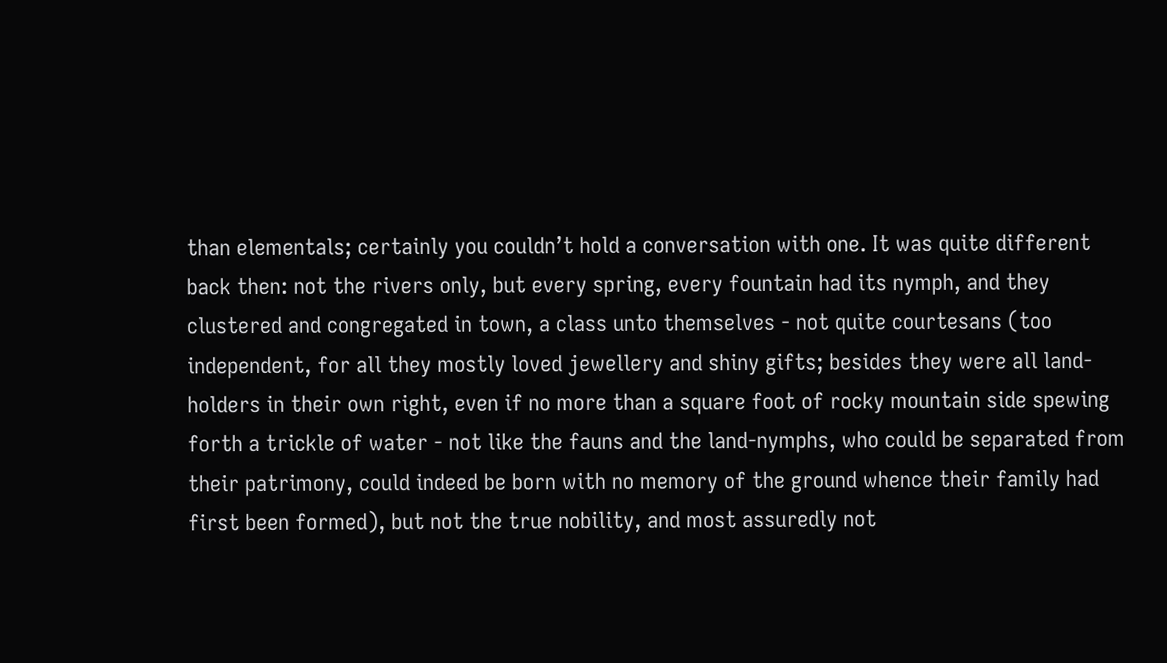than elementals; certainly you couldn’t hold a conversation with one. It was quite different back then: not the rivers only, but every spring, every fountain had its nymph, and they clustered and congregated in town, a class unto themselves - not quite courtesans (too independent, for all they mostly loved jewellery and shiny gifts; besides they were all land-holders in their own right, even if no more than a square foot of rocky mountain side spewing forth a trickle of water - not like the fauns and the land-nymphs, who could be separated from their patrimony, could indeed be born with no memory of the ground whence their family had first been formed), but not the true nobility, and most assuredly not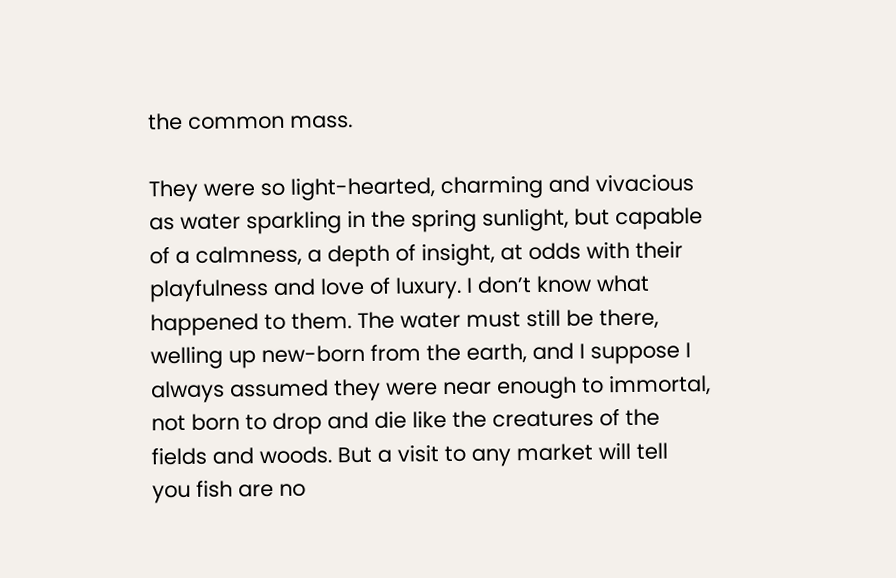the common mass.

They were so light-hearted, charming and vivacious as water sparkling in the spring sunlight, but capable of a calmness, a depth of insight, at odds with their playfulness and love of luxury. I don’t know what happened to them. The water must still be there, welling up new-born from the earth, and I suppose I always assumed they were near enough to immortal, not born to drop and die like the creatures of the fields and woods. But a visit to any market will tell you fish are no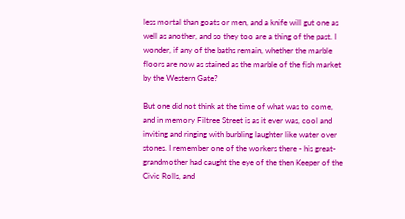less mortal than goats or men, and a knife will gut one as well as another, and so they too are a thing of the past. I wonder, if any of the baths remain, whether the marble floors are now as stained as the marble of the fish market by the Western Gate?

But one did not think at the time of what was to come, and in memory Filtree Street is as it ever was, cool and inviting and ringing with burbling laughter like water over stones. I remember one of the workers there - his great-grandmother had caught the eye of the then Keeper of the Civic Rolls, and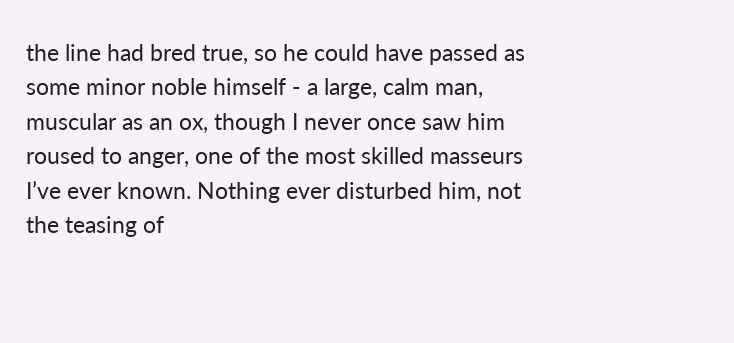the line had bred true, so he could have passed as some minor noble himself - a large, calm man, muscular as an ox, though I never once saw him roused to anger, one of the most skilled masseurs I’ve ever known. Nothing ever disturbed him, not the teasing of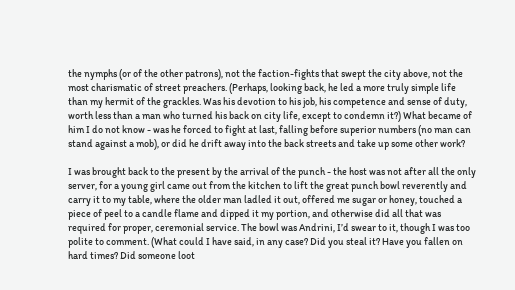the nymphs (or of the other patrons), not the faction-fights that swept the city above, not the most charismatic of street preachers. (Perhaps, looking back, he led a more truly simple life than my hermit of the grackles. Was his devotion to his job, his competence and sense of duty, worth less than a man who turned his back on city life, except to condemn it?) What became of him I do not know - was he forced to fight at last, falling before superior numbers (no man can stand against a mob), or did he drift away into the back streets and take up some other work?

I was brought back to the present by the arrival of the punch - the host was not after all the only server, for a young girl came out from the kitchen to lift the great punch bowl reverently and carry it to my table, where the older man ladled it out, offered me sugar or honey, touched a piece of peel to a candle flame and dipped it my portion, and otherwise did all that was required for proper, ceremonial service. The bowl was Andrini, I’d swear to it, though I was too polite to comment. (What could I have said, in any case? Did you steal it? Have you fallen on hard times? Did someone loot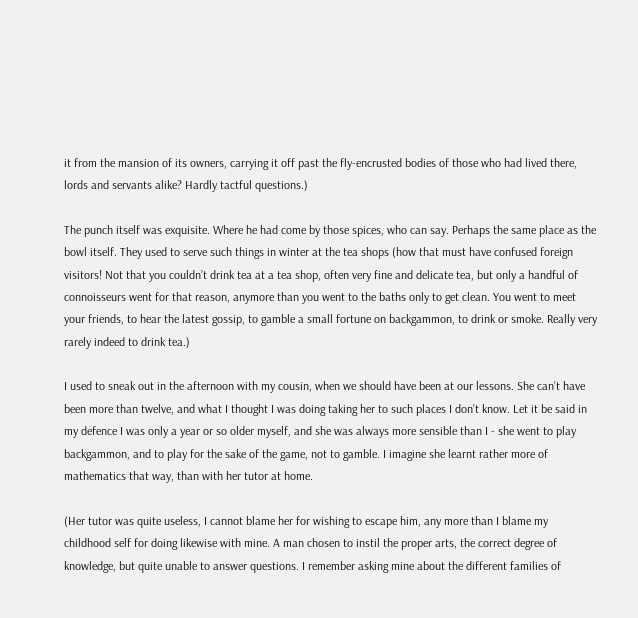it from the mansion of its owners, carrying it off past the fly-encrusted bodies of those who had lived there, lords and servants alike? Hardly tactful questions.)

The punch itself was exquisite. Where he had come by those spices, who can say. Perhaps the same place as the bowl itself. They used to serve such things in winter at the tea shops (how that must have confused foreign visitors! Not that you couldn’t drink tea at a tea shop, often very fine and delicate tea, but only a handful of connoisseurs went for that reason, anymore than you went to the baths only to get clean. You went to meet your friends, to hear the latest gossip, to gamble a small fortune on backgammon, to drink or smoke. Really very rarely indeed to drink tea.)

I used to sneak out in the afternoon with my cousin, when we should have been at our lessons. She can’t have been more than twelve, and what I thought I was doing taking her to such places I don’t know. Let it be said in my defence I was only a year or so older myself, and she was always more sensible than I - she went to play backgammon, and to play for the sake of the game, not to gamble. I imagine she learnt rather more of mathematics that way, than with her tutor at home.

(Her tutor was quite useless, I cannot blame her for wishing to escape him, any more than I blame my childhood self for doing likewise with mine. A man chosen to instil the proper arts, the correct degree of knowledge, but quite unable to answer questions. I remember asking mine about the different families of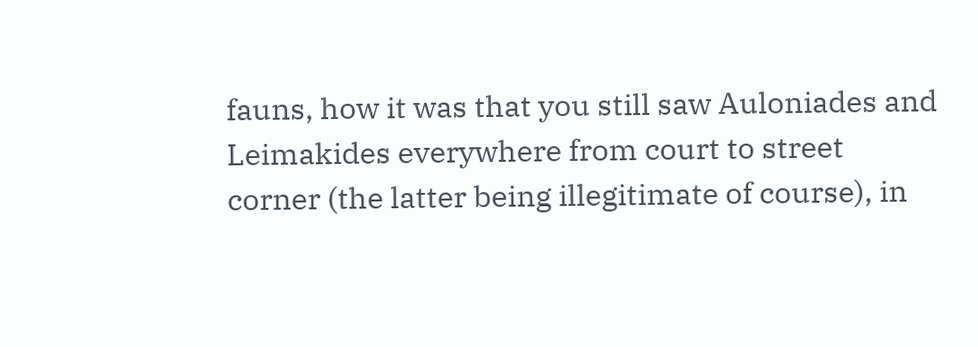fauns, how it was that you still saw Auloniades and Leimakides everywhere from court to street corner (the latter being illegitimate of course), in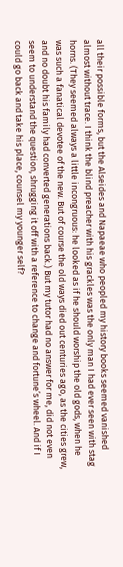all their possible forms, but the Alseides and Napaeae who peopled my history books seemed vanished almost without trace. I think the blind preacher with his grackles was the only man I had ever seen with stag horns. (They seemed always a little incongruous: he looked as if he should worship the old gods, when he was such a fanatical devotee of the new. But of course the old ways died out centuries ago, as the cities grew, and no doubt his family had converted generations back.) But my tutor had no answer for me, did not even seem to understand the question, shrugging it off with a reference to change and fortune’s wheel. And if I could go back and take his place, counsel my younger self?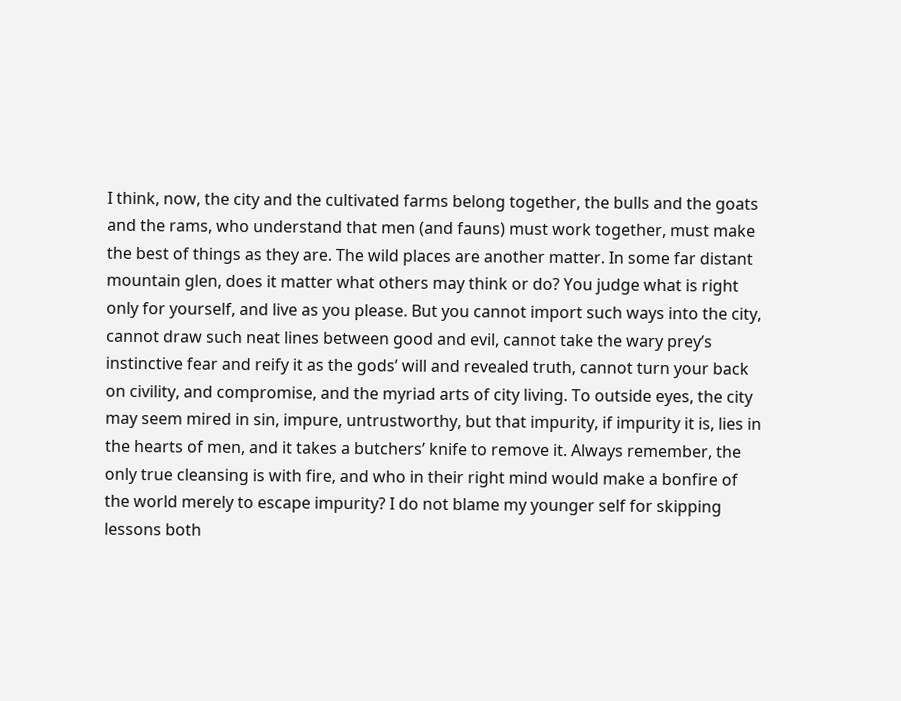I think, now, the city and the cultivated farms belong together, the bulls and the goats and the rams, who understand that men (and fauns) must work together, must make the best of things as they are. The wild places are another matter. In some far distant mountain glen, does it matter what others may think or do? You judge what is right only for yourself, and live as you please. But you cannot import such ways into the city, cannot draw such neat lines between good and evil, cannot take the wary prey’s instinctive fear and reify it as the gods’ will and revealed truth, cannot turn your back on civility, and compromise, and the myriad arts of city living. To outside eyes, the city may seem mired in sin, impure, untrustworthy, but that impurity, if impurity it is, lies in the hearts of men, and it takes a butchers’ knife to remove it. Always remember, the only true cleansing is with fire, and who in their right mind would make a bonfire of the world merely to escape impurity? I do not blame my younger self for skipping lessons both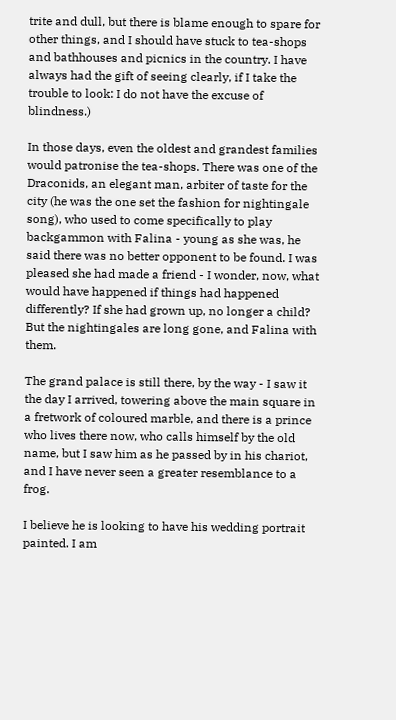trite and dull, but there is blame enough to spare for other things, and I should have stuck to tea-shops and bathhouses and picnics in the country. I have always had the gift of seeing clearly, if I take the trouble to look: I do not have the excuse of blindness.)

In those days, even the oldest and grandest families would patronise the tea-shops. There was one of the Draconids, an elegant man, arbiter of taste for the city (he was the one set the fashion for nightingale song), who used to come specifically to play backgammon with Falina - young as she was, he said there was no better opponent to be found. I was pleased she had made a friend - I wonder, now, what would have happened if things had happened differently? If she had grown up, no longer a child? But the nightingales are long gone, and Falina with them.

The grand palace is still there, by the way - I saw it the day I arrived, towering above the main square in a fretwork of coloured marble, and there is a prince who lives there now, who calls himself by the old name, but I saw him as he passed by in his chariot, and I have never seen a greater resemblance to a frog.

I believe he is looking to have his wedding portrait painted. I am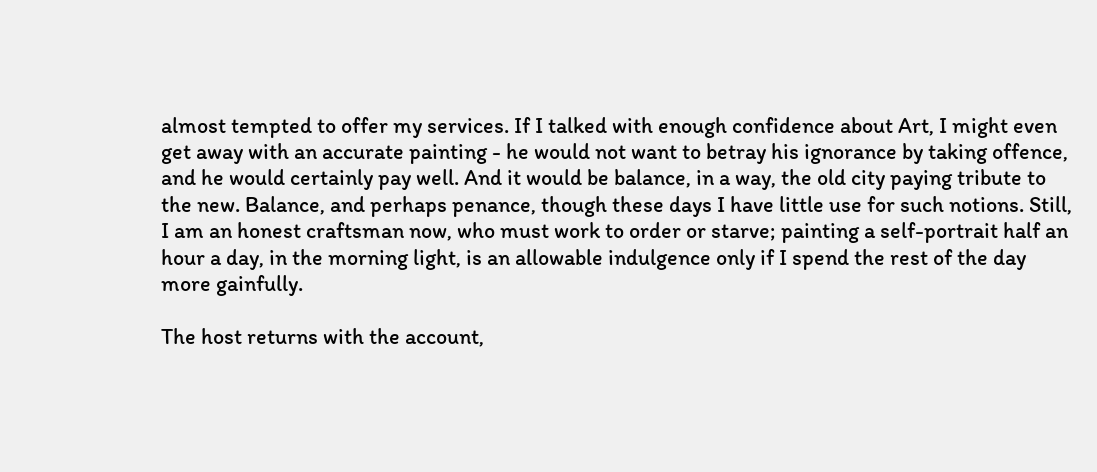almost tempted to offer my services. If I talked with enough confidence about Art, I might even get away with an accurate painting - he would not want to betray his ignorance by taking offence, and he would certainly pay well. And it would be balance, in a way, the old city paying tribute to the new. Balance, and perhaps penance, though these days I have little use for such notions. Still, I am an honest craftsman now, who must work to order or starve; painting a self-portrait half an hour a day, in the morning light, is an allowable indulgence only if I spend the rest of the day more gainfully.

The host returns with the account,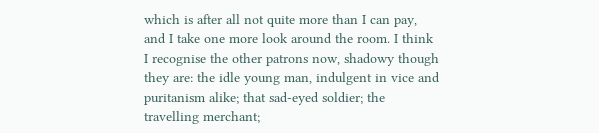which is after all not quite more than I can pay, and I take one more look around the room. I think I recognise the other patrons now, shadowy though they are: the idle young man, indulgent in vice and puritanism alike; that sad-eyed soldier; the travelling merchant;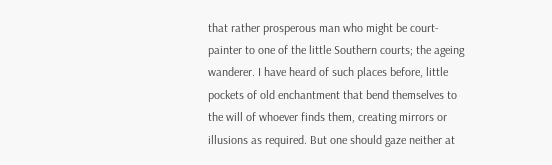that rather prosperous man who might be court-painter to one of the little Southern courts; the ageing wanderer. I have heard of such places before, little pockets of old enchantment that bend themselves to the will of whoever finds them, creating mirrors or illusions as required. But one should gaze neither at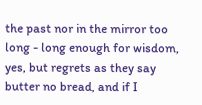the past nor in the mirror too long - long enough for wisdom, yes, but regrets as they say butter no bread, and if I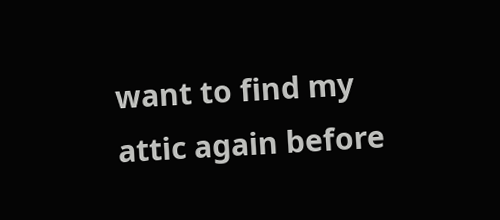want to find my attic again before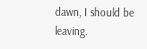dawn, I should be leaving.